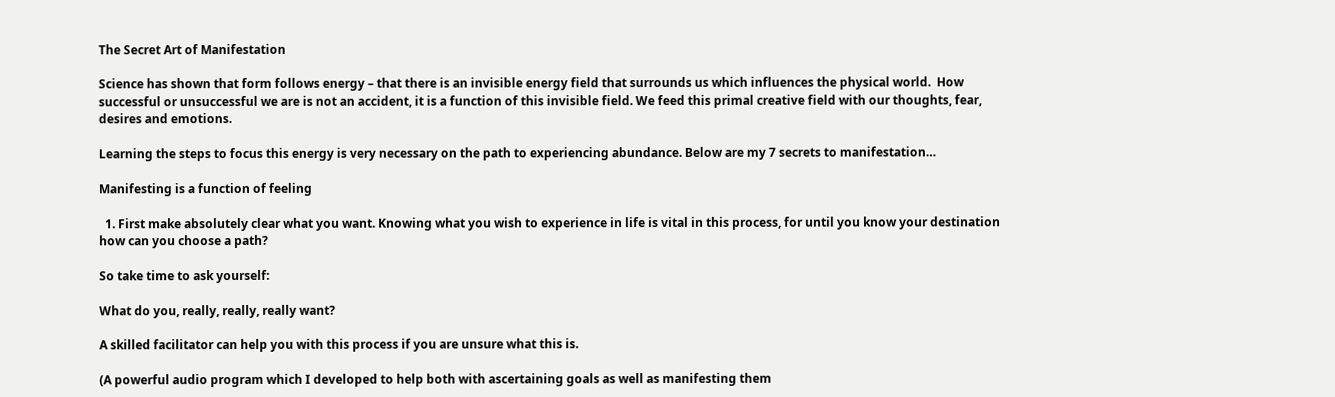The Secret Art of Manifestation

Science has shown that form follows energy – that there is an invisible energy field that surrounds us which influences the physical world.  How successful or unsuccessful we are is not an accident, it is a function of this invisible field. We feed this primal creative field with our thoughts, fear, desires and emotions.

Learning the steps to focus this energy is very necessary on the path to experiencing abundance. Below are my 7 secrets to manifestation…

Manifesting is a function of feeling

  1. First make absolutely clear what you want. Knowing what you wish to experience in life is vital in this process, for until you know your destination how can you choose a path?

So take time to ask yourself:

What do you, really, really, really want?

A skilled facilitator can help you with this process if you are unsure what this is.

(A powerful audio program which I developed to help both with ascertaining goals as well as manifesting them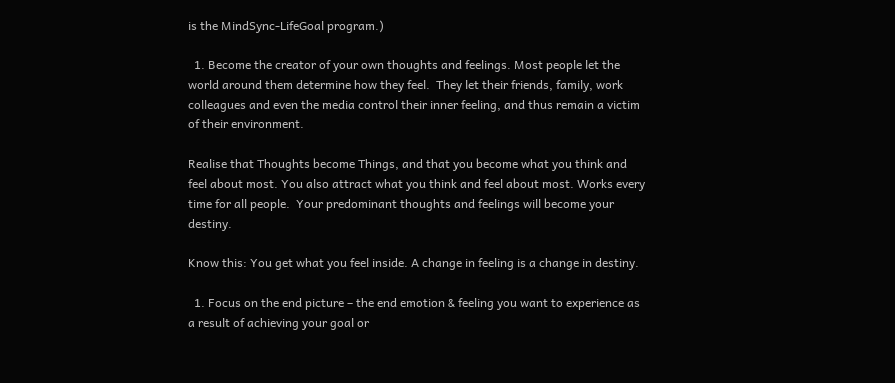is the MindSync-LifeGoal program.)

  1. Become the creator of your own thoughts and feelings. Most people let the world around them determine how they feel.  They let their friends, family, work colleagues and even the media control their inner feeling, and thus remain a victim of their environment.

Realise that Thoughts become Things, and that you become what you think and feel about most. You also attract what you think and feel about most. Works every time for all people.  Your predominant thoughts and feelings will become your destiny.

Know this: You get what you feel inside. A change in feeling is a change in destiny.

  1. Focus on the end picture – the end emotion & feeling you want to experience as a result of achieving your goal or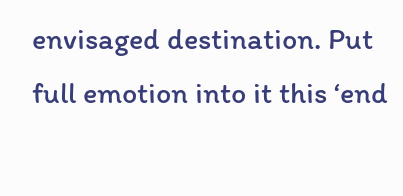envisaged destination. Put full emotion into it this ‘end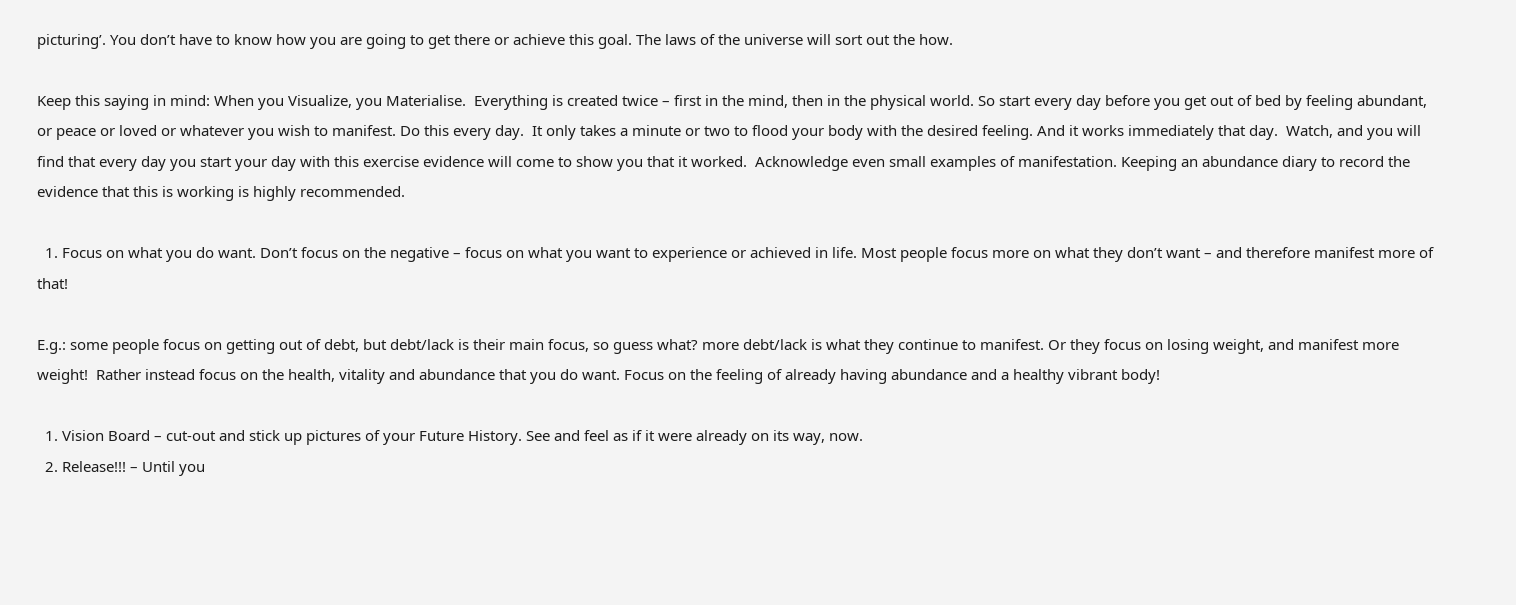picturing’. You don’t have to know how you are going to get there or achieve this goal. The laws of the universe will sort out the how.

Keep this saying in mind: When you Visualize, you Materialise.  Everything is created twice – first in the mind, then in the physical world. So start every day before you get out of bed by feeling abundant, or peace or loved or whatever you wish to manifest. Do this every day.  It only takes a minute or two to flood your body with the desired feeling. And it works immediately that day.  Watch, and you will find that every day you start your day with this exercise evidence will come to show you that it worked.  Acknowledge even small examples of manifestation. Keeping an abundance diary to record the evidence that this is working is highly recommended.

  1. Focus on what you do want. Don’t focus on the negative – focus on what you want to experience or achieved in life. Most people focus more on what they don’t want – and therefore manifest more of that!

E.g.: some people focus on getting out of debt, but debt/lack is their main focus, so guess what? more debt/lack is what they continue to manifest. Or they focus on losing weight, and manifest more weight!  Rather instead focus on the health, vitality and abundance that you do want. Focus on the feeling of already having abundance and a healthy vibrant body!

  1. Vision Board – cut-out and stick up pictures of your Future History. See and feel as if it were already on its way, now.
  2. Release!!! – Until you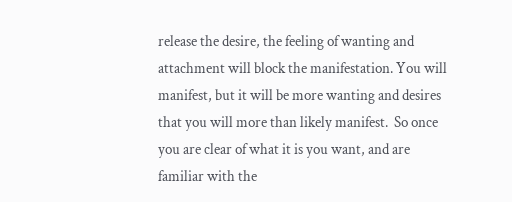release the desire, the feeling of wanting and attachment will block the manifestation. You will manifest, but it will be more wanting and desires that you will more than likely manifest.  So once you are clear of what it is you want, and are familiar with the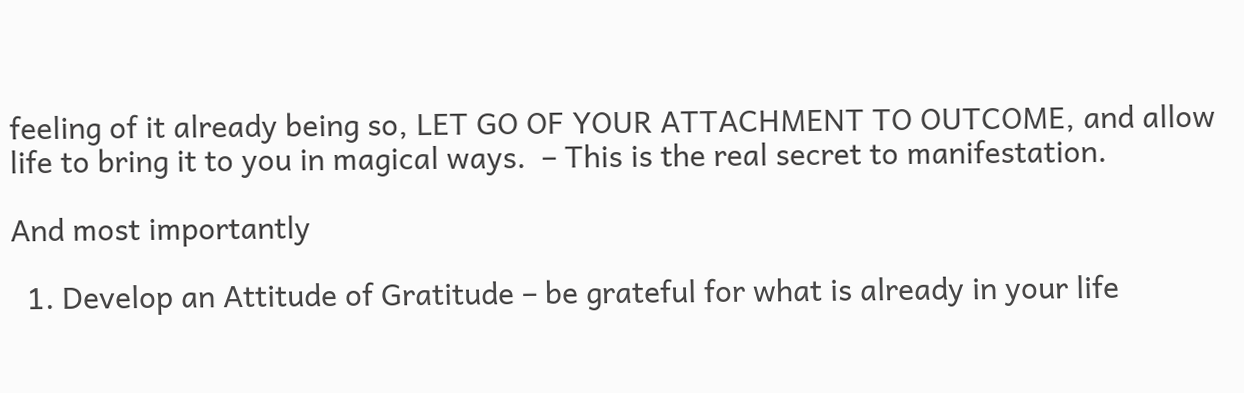feeling of it already being so, LET GO OF YOUR ATTACHMENT TO OUTCOME, and allow life to bring it to you in magical ways.  – This is the real secret to manifestation.

And most importantly

  1. Develop an Attitude of Gratitude – be grateful for what is already in your life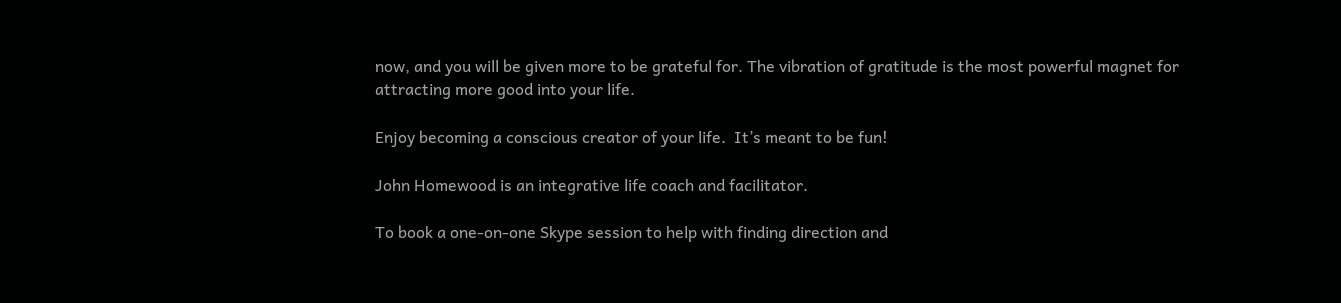now, and you will be given more to be grateful for. The vibration of gratitude is the most powerful magnet for attracting more good into your life.

Enjoy becoming a conscious creator of your life.  It’s meant to be fun!

John Homewood is an integrative life coach and facilitator.

To book a one-on-one Skype session to help with finding direction and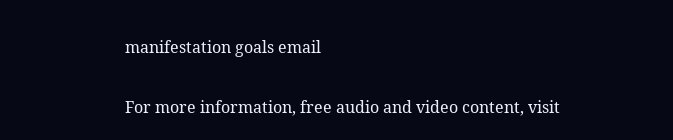manifestation goals email

For more information, free audio and video content, visit